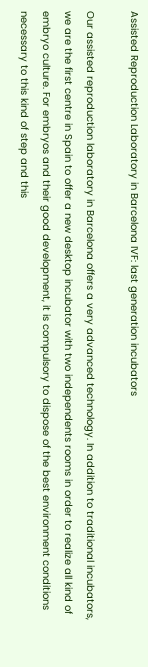Assisted Reproduction Laboratory in Barcelona IVF: last generation incubators

Our assisted reproduction laboratory in Barcelona offers a very advanced technology. In addition to traditional incubators, we are the first centre in Spain to offer a new desktop incubator with two independents rooms in order to realize all kind of embryo culture. For embryos and their good development, it is compulsory to dispose of the best environment conditions necessary to this kind of step and this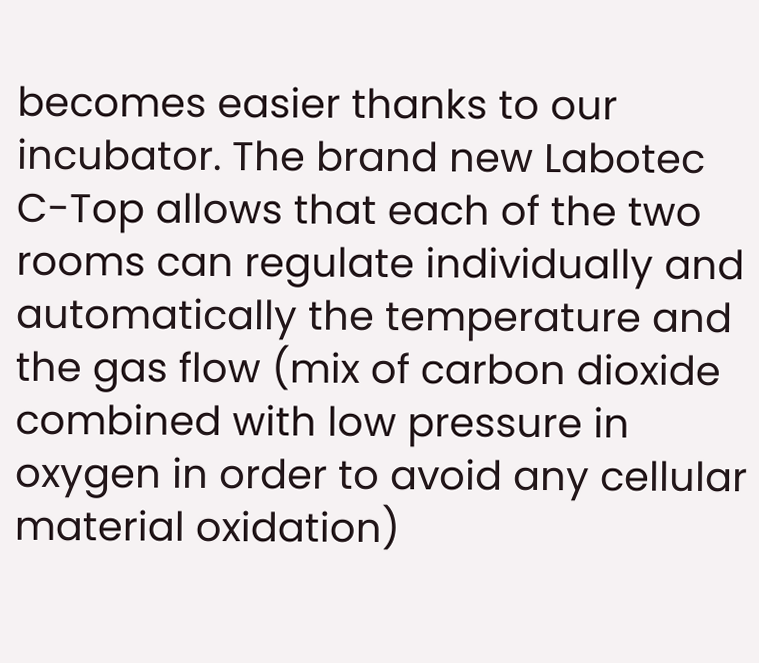becomes easier thanks to our incubator. The brand new Labotec C-Top allows that each of the two rooms can regulate individually and automatically the temperature and the gas flow (mix of carbon dioxide combined with low pressure in oxygen in order to avoid any cellular material oxidation)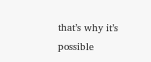that’s why it’s possible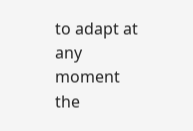to adapt at any moment the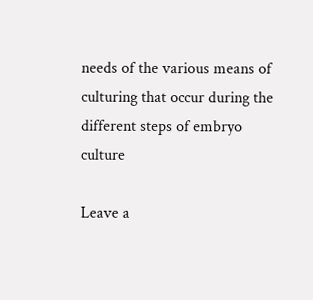needs of the various means of culturing that occur during the different steps of embryo culture

Leave a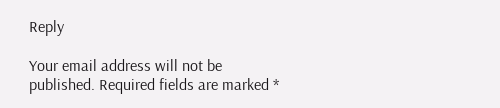Reply

Your email address will not be published. Required fields are marked *